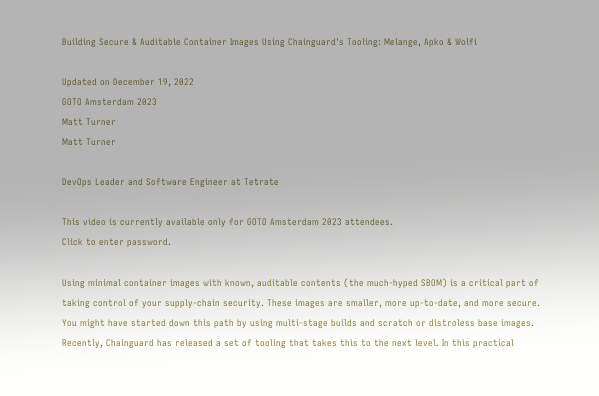Building Secure & Auditable Container Images Using Chainguard's Tooling: Melange, Apko & Wolfi

Updated on December 19, 2022
GOTO Amsterdam 2023
Matt Turner
Matt Turner

DevOps Leader and Software Engineer at Tetrate

This video is currently available only for GOTO Amsterdam 2023 attendees.
Click to enter password.

Using minimal container images with known, auditable contents (the much-hyped SBOM) is a critical part of taking control of your supply-chain security. These images are smaller, more up-to-date, and more secure. You might have started down this path by using multi-stage builds and scratch or distroless base images. Recently, Chainguard has released a set of tooling that takes this to the next level. In this practical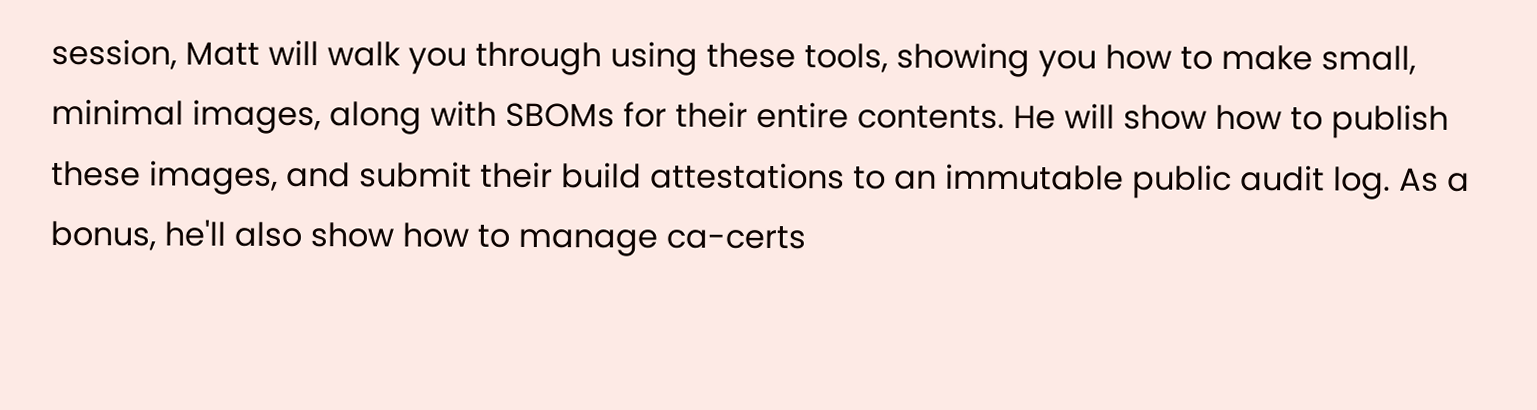session, Matt will walk you through using these tools, showing you how to make small, minimal images, along with SBOMs for their entire contents. He will show how to publish these images, and submit their build attestations to an immutable public audit log. As a bonus, he'll also show how to manage ca-certs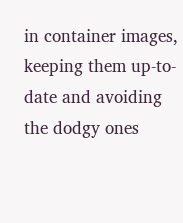in container images, keeping them up-to-date and avoiding the dodgy ones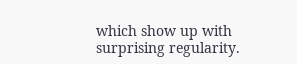which show up with surprising regularity.